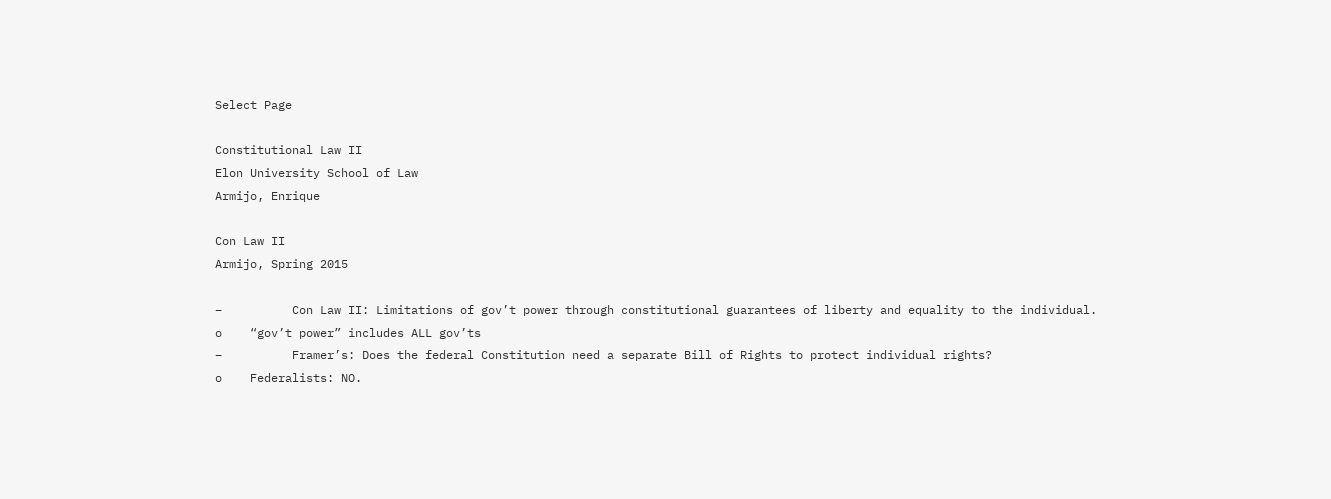Select Page

Constitutional Law II
Elon University School of Law
Armijo, Enrique

Con Law II
Armijo, Spring 2015

–          Con Law II: Limitations of gov’t power through constitutional guarantees of liberty and equality to the individual.
o    “gov’t power” includes ALL gov’ts
–          Framer’s: Does the federal Constitution need a separate Bill of Rights to protect individual rights?
o    Federalists: NO.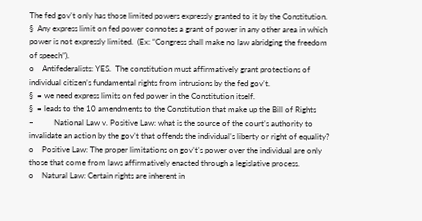The fed gov’t only has those limited powers expressly granted to it by the Constitution.
§  Any express limit on fed power connotes a grant of power in any other area in which power is not expressly limited.  (Ex: “Congress shall make no law abridging the freedom of speech”).
o    Antifederalists: YES.  The constitution must affirmatively grant protections of individual citizen’s fundamental rights from intrusions by the fed gov’t.
§  = we need express limits on fed power in the Constitution itself.
§  = leads to the 10 amendments to the Constitution that make up the Bill of Rights
–          National Law v. Positive Law: what is the source of the court’s authority to invalidate an action by the gov’t that offends the individual’s liberty or right of equality?
o    Positive Law: The proper limitations on gov’t’s power over the individual are only those that come from laws affirmatively enacted through a legislative process.
o    Natural Law: Certain rights are inherent in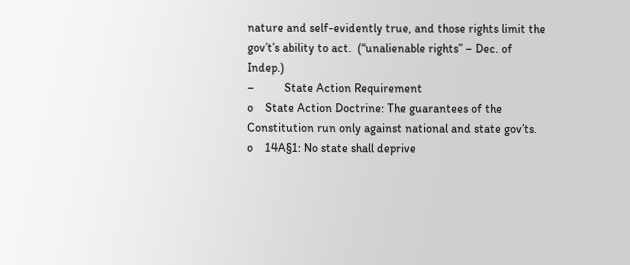nature and self-evidently true, and those rights limit the gov’t’s ability to act.  (“unalienable rights” – Dec. of Indep.)
–          State Action Requirement
o    State Action Doctrine: The guarantees of the Constitution run only against national and state gov’ts.
o    14A§1: No state shall deprive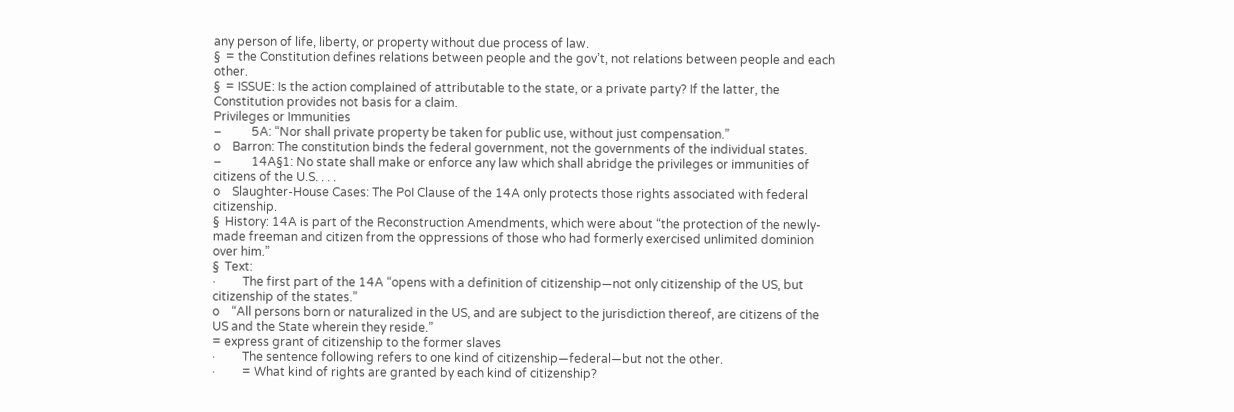any person of life, liberty, or property without due process of law.
§  = the Constitution defines relations between people and the gov’t, not relations between people and each other.
§  = ISSUE: Is the action complained of attributable to the state, or a private party? If the latter, the Constitution provides not basis for a claim.
Privileges or Immunities
–          5A: “Nor shall private property be taken for public use, without just compensation.”
o    Barron: The constitution binds the federal government, not the governments of the individual states.
–          14A§1: No state shall make or enforce any law which shall abridge the privileges or immunities of citizens of the U.S. . . .
o    Slaughter-House Cases: The PoI Clause of the 14A only protects those rights associated with federal citizenship.
§  History: 14A is part of the Reconstruction Amendments, which were about “the protection of the newly-made freeman and citizen from the oppressions of those who had formerly exercised unlimited dominion over him.”
§  Text:
·         The first part of the 14A “opens with a definition of citizenship—not only citizenship of the US, but citizenship of the states.”
o    “All persons born or naturalized in the US, and are subject to the jurisdiction thereof, are citizens of the US and the State wherein they reside.”
= express grant of citizenship to the former slaves
·         The sentence following refers to one kind of citizenship—federal—but not the other.
·         = What kind of rights are granted by each kind of citizenship?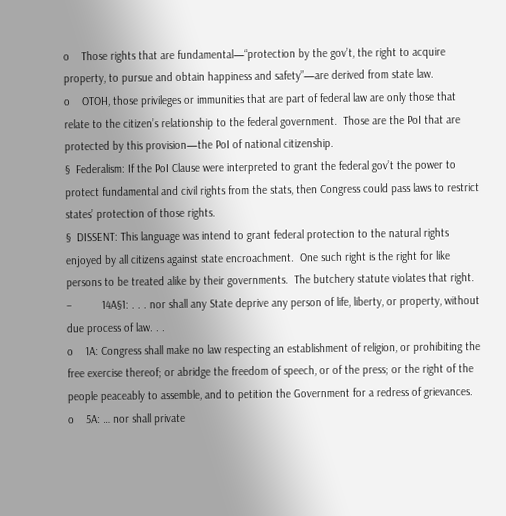o    Those rights that are fundamental—“protection by the gov’t, the right to acquire property, to pursue and obtain happiness and safety”—are derived from state law.
o    OTOH, those privileges or immunities that are part of federal law are only those that relate to the citizen’s relationship to the federal government.  Those are the PoI that are protected by this provision—the PoI of national citizenship.
§  Federalism: If the PoI Clause were interpreted to grant the federal gov’t the power to protect fundamental and civil rights from the stats, then Congress could pass laws to restrict states’ protection of those rights.
§  DISSENT: This language was intend to grant federal protection to the natural rights enjoyed by all citizens against state encroachment.  One such right is the right for like persons to be treated alike by their governments.  The butchery statute violates that right.
–          14A§1: . . . nor shall any State deprive any person of life, liberty, or property, without due process of law. . .
o    1A: Congress shall make no law respecting an establishment of religion, or prohibiting the free exercise thereof; or abridge the freedom of speech, or of the press; or the right of the people peaceably to assemble, and to petition the Government for a redress of grievances.
o    5A: … nor shall private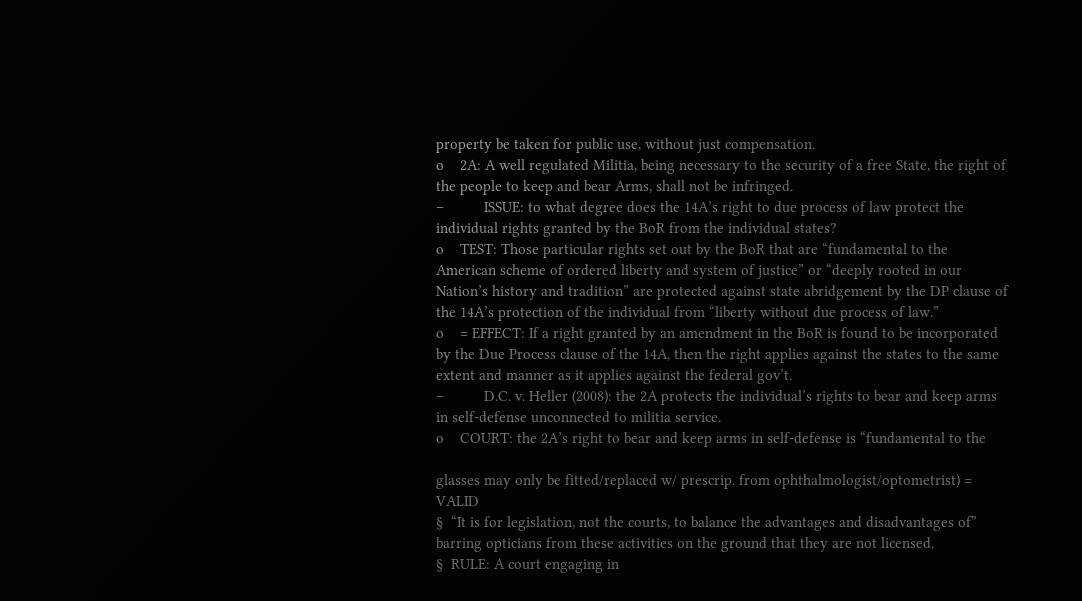property be taken for public use, without just compensation.
o    2A: A well regulated Militia, being necessary to the security of a free State, the right of the people to keep and bear Arms, shall not be infringed.
–          ISSUE: to what degree does the 14A’s right to due process of law protect the individual rights granted by the BoR from the individual states?
o    TEST: Those particular rights set out by the BoR that are “fundamental to the American scheme of ordered liberty and system of justice” or “deeply rooted in our Nation’s history and tradition” are protected against state abridgement by the DP clause of the 14A’s protection of the individual from “liberty without due process of law.”
o    = EFFECT: If a right granted by an amendment in the BoR is found to be incorporated by the Due Process clause of the 14A, then the right applies against the states to the same extent and manner as it applies against the federal gov’t.
–          D.C. v. Heller (2008): the 2A protects the individual’s rights to bear and keep arms in self-defense unconnected to militia service.
o    COURT: the 2A’s right to bear and keep arms in self-defense is “fundamental to the

glasses may only be fitted/replaced w/ prescrip. from ophthalmologist/optometrist) = VALID
§  “It is for legislation, not the courts, to balance the advantages and disadvantages of” barring opticians from these activities on the ground that they are not licensed.
§  RULE: A court engaging in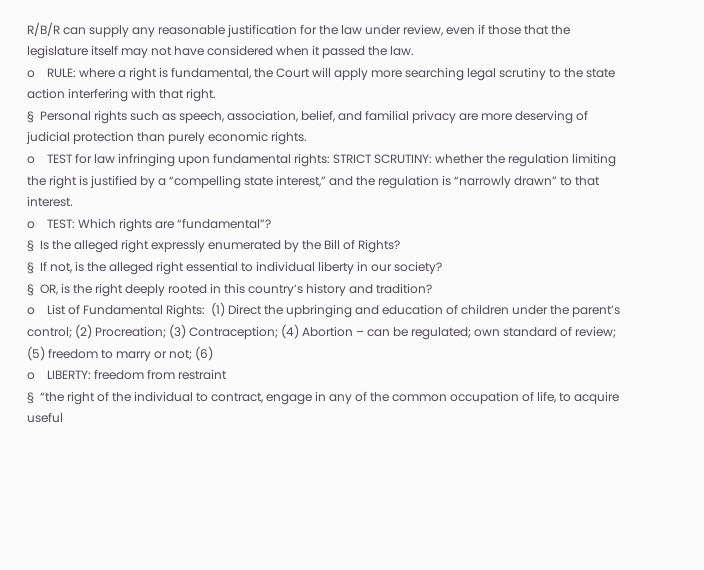R/B/R can supply any reasonable justification for the law under review, even if those that the legislature itself may not have considered when it passed the law.
o    RULE: where a right is fundamental, the Court will apply more searching legal scrutiny to the state action interfering with that right.
§  Personal rights such as speech, association, belief, and familial privacy are more deserving of judicial protection than purely economic rights.
o    TEST for law infringing upon fundamental rights: STRICT SCRUTINY: whether the regulation limiting the right is justified by a “compelling state interest,” and the regulation is “narrowly drawn” to that interest.
o    TEST: Which rights are “fundamental”?
§  Is the alleged right expressly enumerated by the Bill of Rights?
§  If not, is the alleged right essential to individual liberty in our society?
§  OR, is the right deeply rooted in this country’s history and tradition?
o    List of Fundamental Rights:  (1) Direct the upbringing and education of children under the parent’s control; (2) Procreation; (3) Contraception; (4) Abortion – can be regulated; own standard of review; (5) freedom to marry or not; (6)
o    LIBERTY: freedom from restraint
§  “the right of the individual to contract, engage in any of the common occupation of life, to acquire useful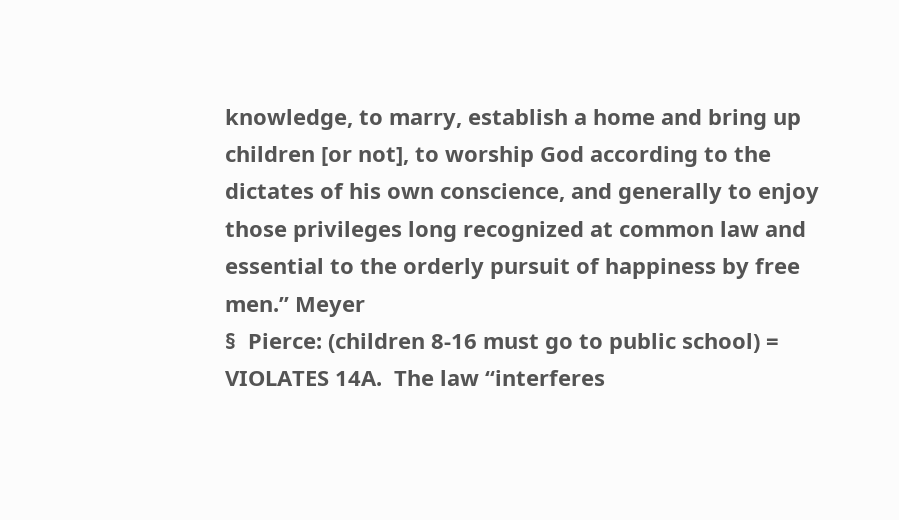knowledge, to marry, establish a home and bring up children [or not], to worship God according to the dictates of his own conscience, and generally to enjoy those privileges long recognized at common law and essential to the orderly pursuit of happiness by free men.” Meyer
§  Pierce: (children 8-16 must go to public school) = VIOLATES 14A.  The law “interferes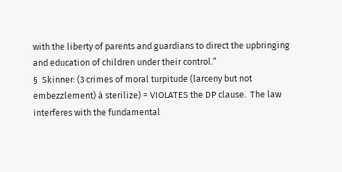with the liberty of parents and guardians to direct the upbringing and education of children under their control.”
§  Skinner: (3 crimes of moral turpitude (larceny but not embezzlement) à sterilize) = VIOLATES the DP clause.  The law interferes with the fundamental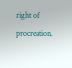right of procreation.